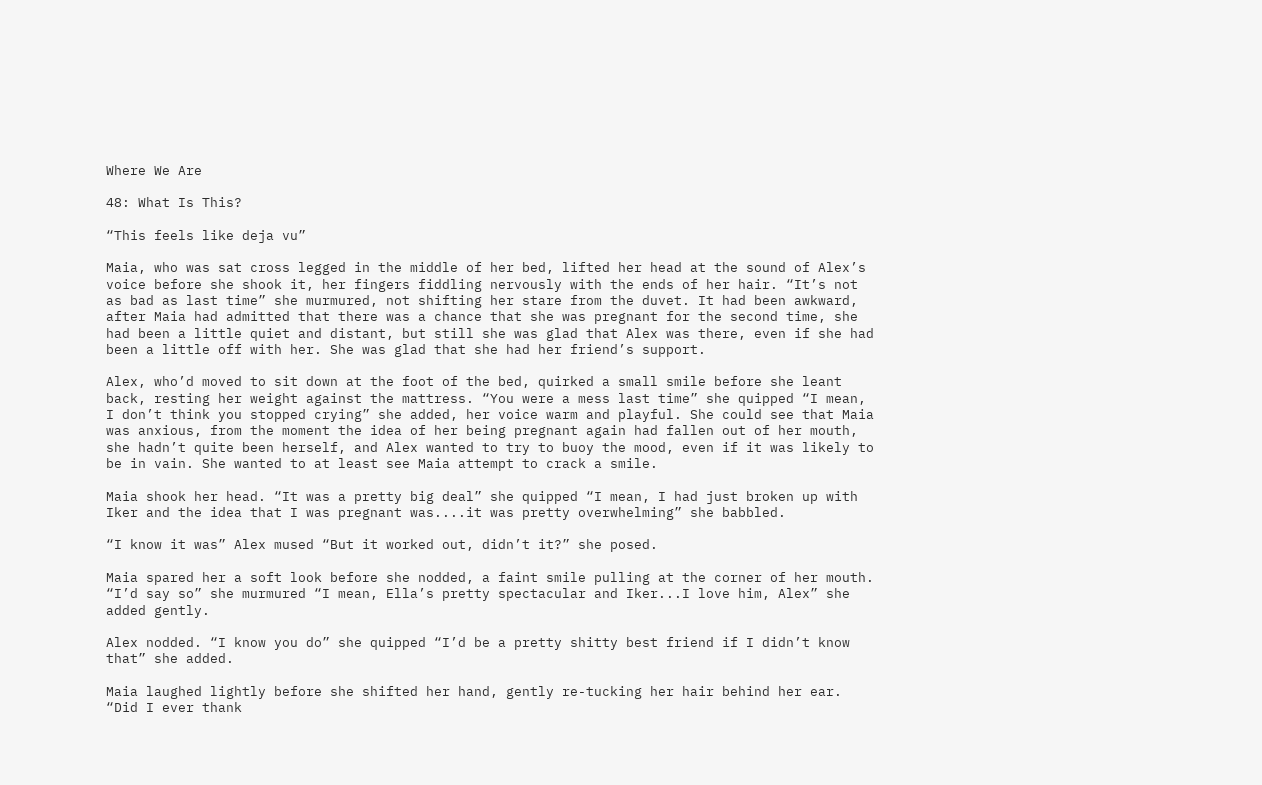Where We Are

48: What Is This?

“This feels like deja vu”

Maia, who was sat cross legged in the middle of her bed, lifted her head at the sound of Alex’s voice before she shook it, her fingers fiddling nervously with the ends of her hair. “It’s not as bad as last time” she murmured, not shifting her stare from the duvet. It had been awkward, after Maia had admitted that there was a chance that she was pregnant for the second time, she had been a little quiet and distant, but still she was glad that Alex was there, even if she had been a little off with her. She was glad that she had her friend’s support.

Alex, who’d moved to sit down at the foot of the bed, quirked a small smile before she leant back, resting her weight against the mattress. “You were a mess last time” she quipped “I mean, I don’t think you stopped crying” she added, her voice warm and playful. She could see that Maia was anxious, from the moment the idea of her being pregnant again had fallen out of her mouth, she hadn’t quite been herself, and Alex wanted to try to buoy the mood, even if it was likely to be in vain. She wanted to at least see Maia attempt to crack a smile.

Maia shook her head. “It was a pretty big deal” she quipped “I mean, I had just broken up with Iker and the idea that I was pregnant was....it was pretty overwhelming” she babbled.

“I know it was” Alex mused “But it worked out, didn’t it?” she posed.

Maia spared her a soft look before she nodded, a faint smile pulling at the corner of her mouth. “I’d say so” she murmured “I mean, Ella’s pretty spectacular and Iker...I love him, Alex” she added gently.

Alex nodded. “I know you do” she quipped “I’d be a pretty shitty best friend if I didn’t know that” she added.

Maia laughed lightly before she shifted her hand, gently re-tucking her hair behind her ear. “Did I ever thank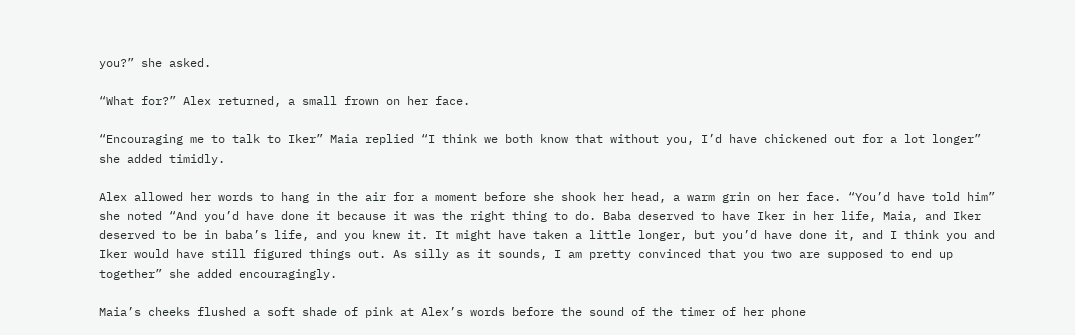you?” she asked.

“What for?” Alex returned, a small frown on her face.

“Encouraging me to talk to Iker” Maia replied “I think we both know that without you, I’d have chickened out for a lot longer” she added timidly.

Alex allowed her words to hang in the air for a moment before she shook her head, a warm grin on her face. “You’d have told him” she noted “And you’d have done it because it was the right thing to do. Baba deserved to have Iker in her life, Maia, and Iker deserved to be in baba’s life, and you knew it. It might have taken a little longer, but you’d have done it, and I think you and Iker would have still figured things out. As silly as it sounds, I am pretty convinced that you two are supposed to end up together” she added encouragingly.

Maia’s cheeks flushed a soft shade of pink at Alex’s words before the sound of the timer of her phone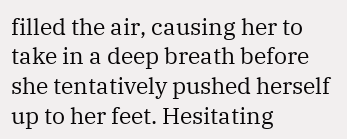filled the air, causing her to take in a deep breath before she tentatively pushed herself up to her feet. Hesitating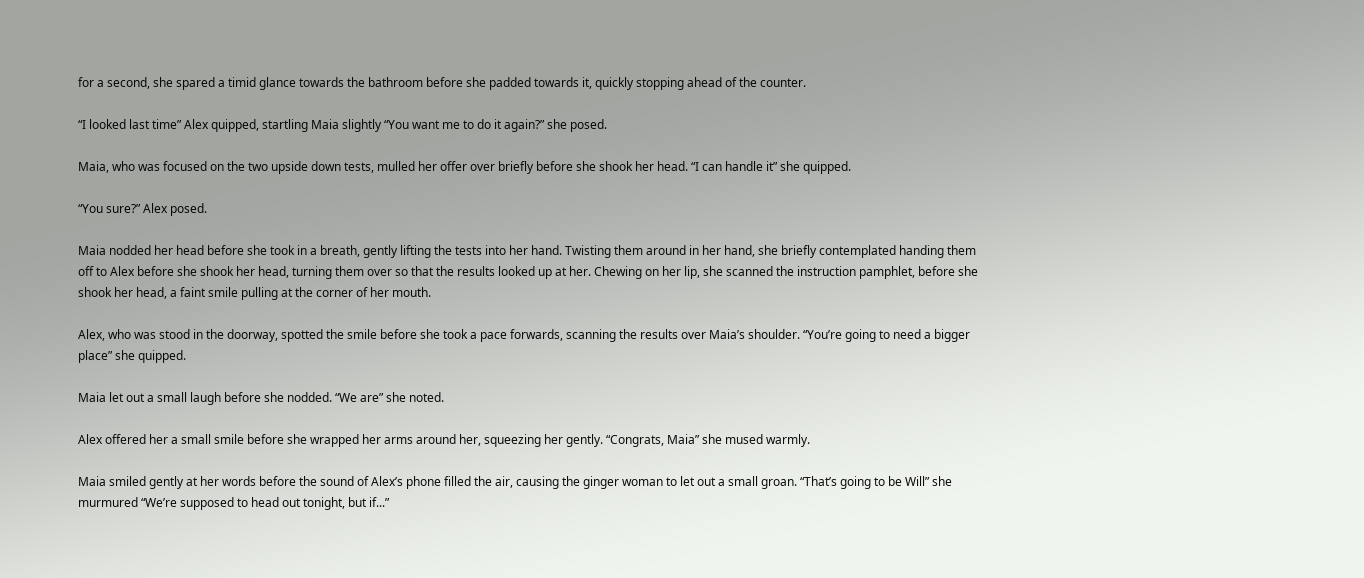for a second, she spared a timid glance towards the bathroom before she padded towards it, quickly stopping ahead of the counter.

“I looked last time” Alex quipped, startling Maia slightly “You want me to do it again?” she posed.

Maia, who was focused on the two upside down tests, mulled her offer over briefly before she shook her head. “I can handle it” she quipped.

“You sure?” Alex posed.

Maia nodded her head before she took in a breath, gently lifting the tests into her hand. Twisting them around in her hand, she briefly contemplated handing them off to Alex before she shook her head, turning them over so that the results looked up at her. Chewing on her lip, she scanned the instruction pamphlet, before she shook her head, a faint smile pulling at the corner of her mouth.

Alex, who was stood in the doorway, spotted the smile before she took a pace forwards, scanning the results over Maia’s shoulder. “You’re going to need a bigger place” she quipped.

Maia let out a small laugh before she nodded. “We are” she noted.

Alex offered her a small smile before she wrapped her arms around her, squeezing her gently. “Congrats, Maia” she mused warmly.

Maia smiled gently at her words before the sound of Alex’s phone filled the air, causing the ginger woman to let out a small groan. “That’s going to be Will” she murmured “We’re supposed to head out tonight, but if...”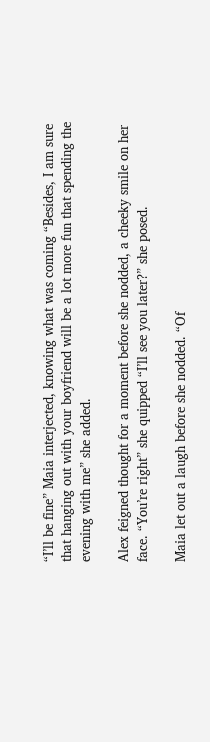“I’ll be fine” Maia interjected, knowing what was coming “Besides, I am sure that hanging out with your boyfriend will be a lot more fun that spending the evening with me” she added.

Alex feigned thought for a moment before she nodded, a cheeky smile on her face. “You’re right” she quipped “I’ll see you later?” she posed.

Maia let out a laugh before she nodded. “Of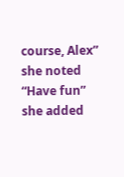course, Alex” she noted “Have fun” she added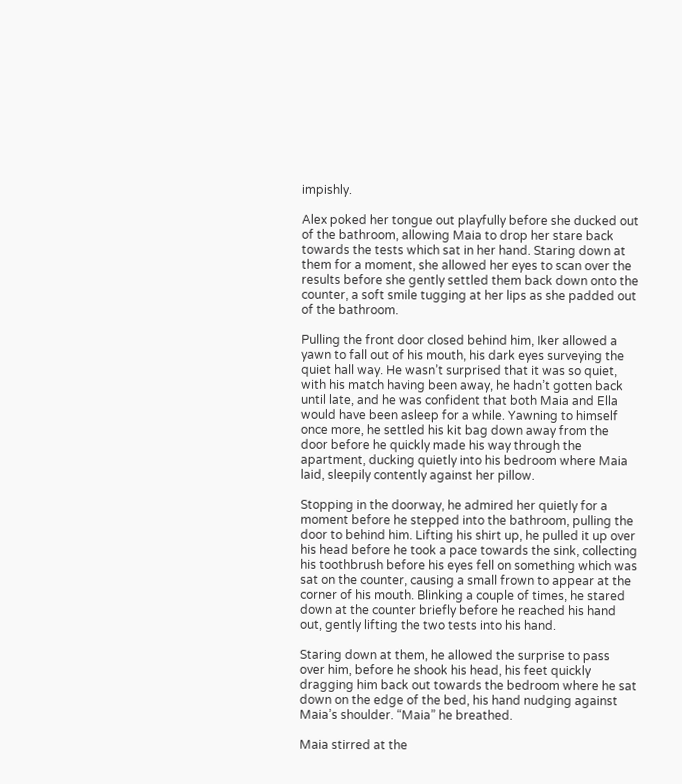impishly.

Alex poked her tongue out playfully before she ducked out of the bathroom, allowing Maia to drop her stare back towards the tests which sat in her hand. Staring down at them for a moment, she allowed her eyes to scan over the results before she gently settled them back down onto the counter, a soft smile tugging at her lips as she padded out of the bathroom.

Pulling the front door closed behind him, Iker allowed a yawn to fall out of his mouth, his dark eyes surveying the quiet hall way. He wasn’t surprised that it was so quiet, with his match having been away, he hadn’t gotten back until late, and he was confident that both Maia and Ella would have been asleep for a while. Yawning to himself once more, he settled his kit bag down away from the door before he quickly made his way through the apartment, ducking quietly into his bedroom where Maia laid, sleepily contently against her pillow.

Stopping in the doorway, he admired her quietly for a moment before he stepped into the bathroom, pulling the door to behind him. Lifting his shirt up, he pulled it up over his head before he took a pace towards the sink, collecting his toothbrush before his eyes fell on something which was sat on the counter, causing a small frown to appear at the corner of his mouth. Blinking a couple of times, he stared down at the counter briefly before he reached his hand out, gently lifting the two tests into his hand.

Staring down at them, he allowed the surprise to pass over him, before he shook his head, his feet quickly dragging him back out towards the bedroom where he sat down on the edge of the bed, his hand nudging against Maia’s shoulder. “Maia” he breathed.

Maia stirred at the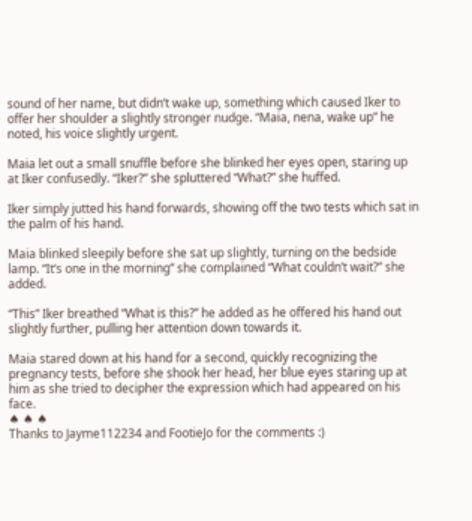sound of her name, but didn’t wake up, something which caused Iker to offer her shoulder a slightly stronger nudge. “Maia, nena, wake up” he noted, his voice slightly urgent.

Maia let out a small snuffle before she blinked her eyes open, staring up at Iker confusedly. “Iker?” she spluttered “What?” she huffed.

Iker simply jutted his hand forwards, showing off the two tests which sat in the palm of his hand.

Maia blinked sleepily before she sat up slightly, turning on the bedside lamp. “It’s one in the morning” she complained “What couldn’t wait?” she added.

“This” Iker breathed “What is this?” he added as he offered his hand out slightly further, pulling her attention down towards it.

Maia stared down at his hand for a second, quickly recognizing the pregnancy tests, before she shook her head, her blue eyes staring up at him as she tried to decipher the expression which had appeared on his face.
♠ ♠ ♠
Thanks to Jayme112234 and FootieJo for the comments :)